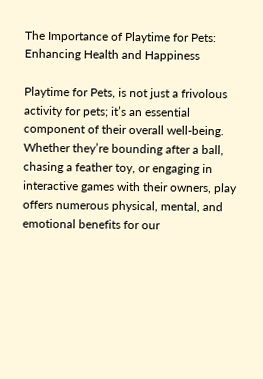The Importance of Playtime for Pets: Enhancing Health and Happiness

Playtime for Pets, is not just a frivolous activity for pets; it’s an essential component of their overall well-being. Whether they’re bounding after a ball, chasing a feather toy, or engaging in interactive games with their owners, play offers numerous physical, mental, and emotional benefits for our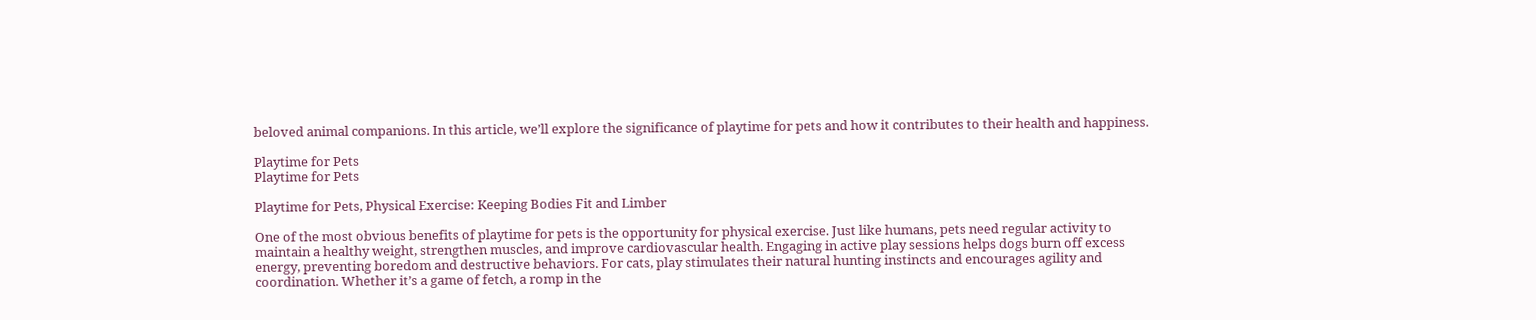beloved animal companions. In this article, we’ll explore the significance of playtime for pets and how it contributes to their health and happiness.

Playtime for Pets
Playtime for Pets

Playtime for Pets, Physical Exercise: Keeping Bodies Fit and Limber

One of the most obvious benefits of playtime for pets is the opportunity for physical exercise. Just like humans, pets need regular activity to maintain a healthy weight, strengthen muscles, and improve cardiovascular health. Engaging in active play sessions helps dogs burn off excess energy, preventing boredom and destructive behaviors. For cats, play stimulates their natural hunting instincts and encourages agility and coordination. Whether it’s a game of fetch, a romp in the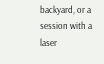backyard, or a session with a laser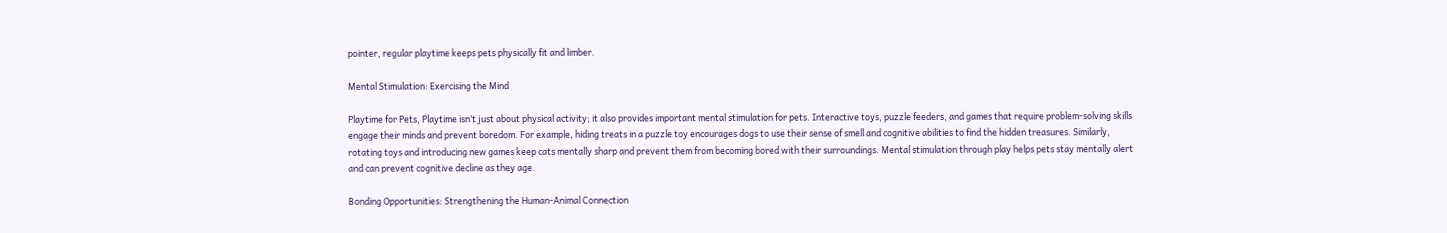pointer, regular playtime keeps pets physically fit and limber.

Mental Stimulation: Exercising the Mind

Playtime for Pets, Playtime isn’t just about physical activity; it also provides important mental stimulation for pets. Interactive toys, puzzle feeders, and games that require problem-solving skills engage their minds and prevent boredom. For example, hiding treats in a puzzle toy encourages dogs to use their sense of smell and cognitive abilities to find the hidden treasures. Similarly, rotating toys and introducing new games keep cats mentally sharp and prevent them from becoming bored with their surroundings. Mental stimulation through play helps pets stay mentally alert and can prevent cognitive decline as they age.

Bonding Opportunities: Strengthening the Human-Animal Connection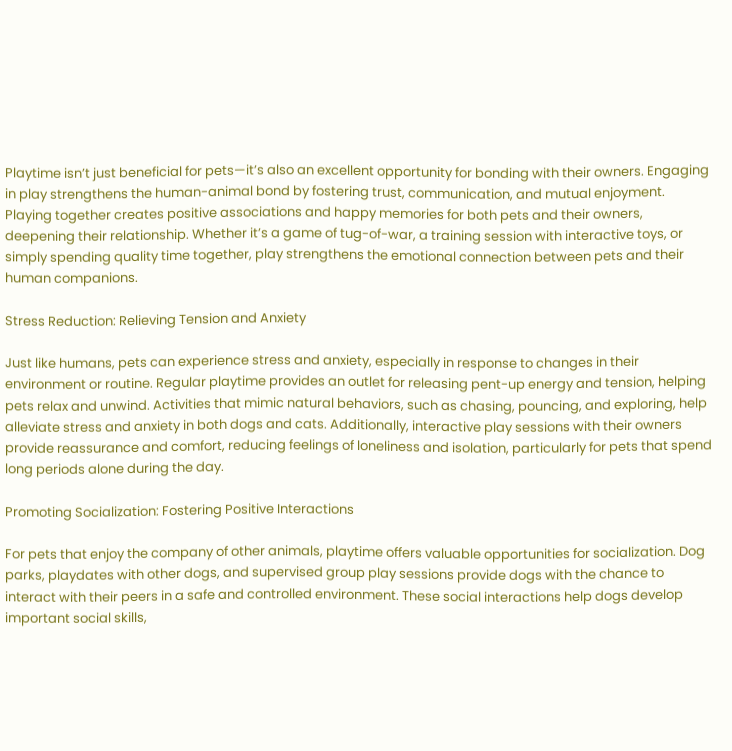Playtime isn’t just beneficial for pets—it’s also an excellent opportunity for bonding with their owners. Engaging in play strengthens the human-animal bond by fostering trust, communication, and mutual enjoyment. Playing together creates positive associations and happy memories for both pets and their owners, deepening their relationship. Whether it’s a game of tug-of-war, a training session with interactive toys, or simply spending quality time together, play strengthens the emotional connection between pets and their human companions.

Stress Reduction: Relieving Tension and Anxiety

Just like humans, pets can experience stress and anxiety, especially in response to changes in their environment or routine. Regular playtime provides an outlet for releasing pent-up energy and tension, helping pets relax and unwind. Activities that mimic natural behaviors, such as chasing, pouncing, and exploring, help alleviate stress and anxiety in both dogs and cats. Additionally, interactive play sessions with their owners provide reassurance and comfort, reducing feelings of loneliness and isolation, particularly for pets that spend long periods alone during the day.

Promoting Socialization: Fostering Positive Interactions

For pets that enjoy the company of other animals, playtime offers valuable opportunities for socialization. Dog parks, playdates with other dogs, and supervised group play sessions provide dogs with the chance to interact with their peers in a safe and controlled environment. These social interactions help dogs develop important social skills,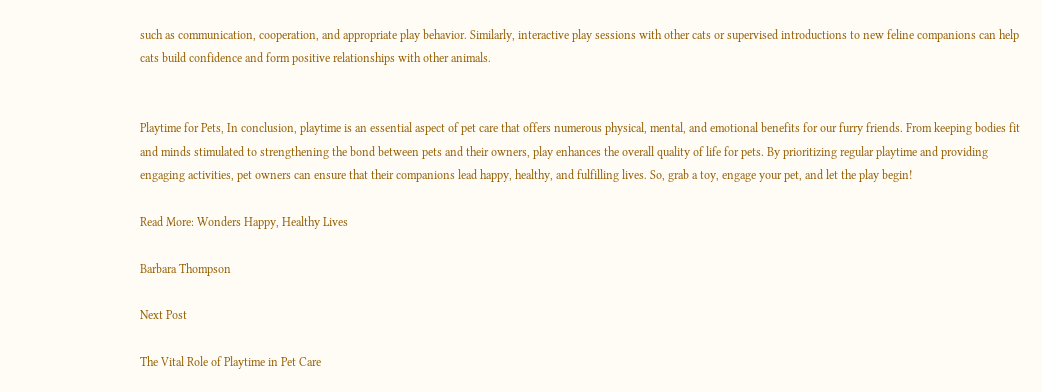such as communication, cooperation, and appropriate play behavior. Similarly, interactive play sessions with other cats or supervised introductions to new feline companions can help cats build confidence and form positive relationships with other animals.


Playtime for Pets, In conclusion, playtime is an essential aspect of pet care that offers numerous physical, mental, and emotional benefits for our furry friends. From keeping bodies fit and minds stimulated to strengthening the bond between pets and their owners, play enhances the overall quality of life for pets. By prioritizing regular playtime and providing engaging activities, pet owners can ensure that their companions lead happy, healthy, and fulfilling lives. So, grab a toy, engage your pet, and let the play begin!

Read More: Wonders Happy, Healthy Lives

Barbara Thompson

Next Post

The Vital Role of Playtime in Pet Care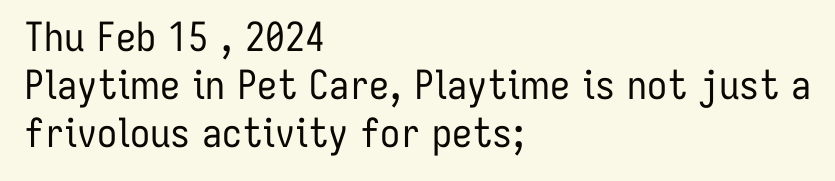Thu Feb 15 , 2024
Playtime in Pet Care, Playtime is not just a frivolous activity for pets;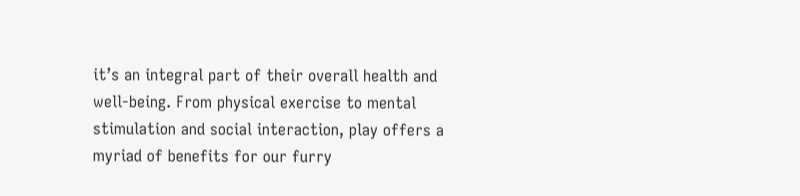it’s an integral part of their overall health and well-being. From physical exercise to mental stimulation and social interaction, play offers a myriad of benefits for our furry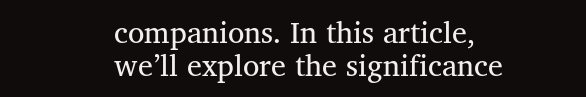companions. In this article, we’ll explore the significance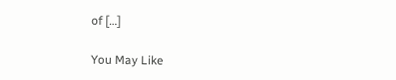of […]

You May Like